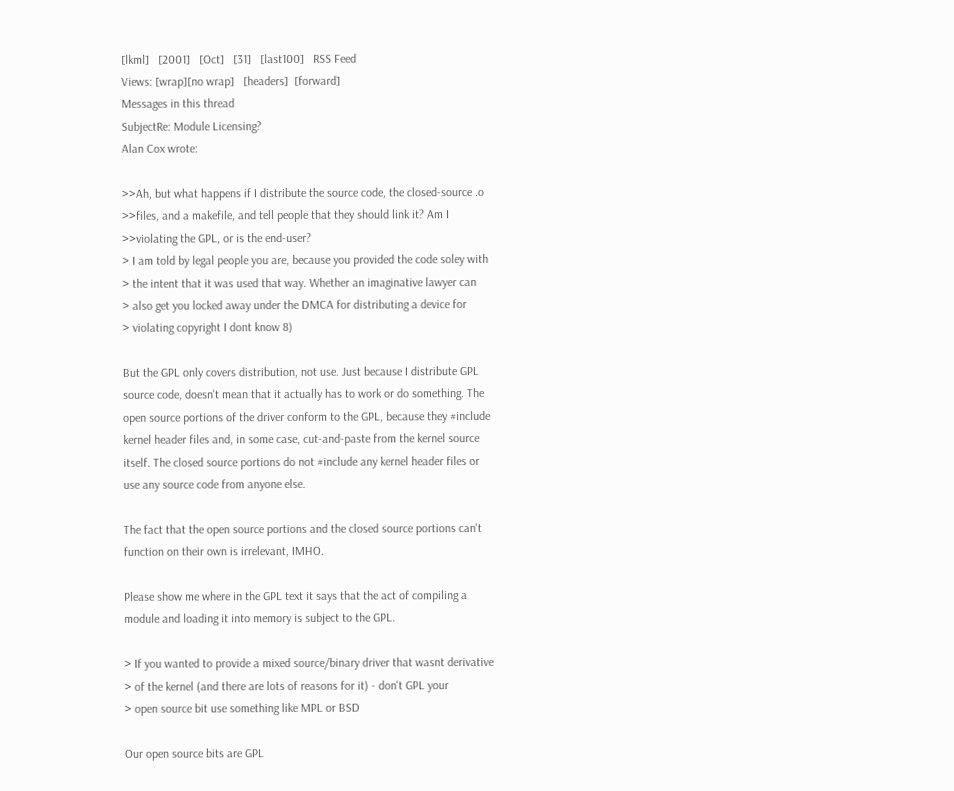[lkml]   [2001]   [Oct]   [31]   [last100]   RSS Feed
Views: [wrap][no wrap]   [headers]  [forward]
Messages in this thread
SubjectRe: Module Licensing?
Alan Cox wrote:

>>Ah, but what happens if I distribute the source code, the closed-source .o
>>files, and a makefile, and tell people that they should link it? Am I
>>violating the GPL, or is the end-user?
> I am told by legal people you are, because you provided the code soley with
> the intent that it was used that way. Whether an imaginative lawyer can
> also get you locked away under the DMCA for distributing a device for
> violating copyright I dont know 8)

But the GPL only covers distribution, not use. Just because I distribute GPL
source code, doesn't mean that it actually has to work or do something. The
open source portions of the driver conform to the GPL, because they #include
kernel header files and, in some case, cut-and-paste from the kernel source
itself. The closed source portions do not #include any kernel header files or
use any source code from anyone else.

The fact that the open source portions and the closed source portions can't
function on their own is irrelevant, IMHO.

Please show me where in the GPL text it says that the act of compiling a
module and loading it into memory is subject to the GPL.

> If you wanted to provide a mixed source/binary driver that wasnt derivative
> of the kernel (and there are lots of reasons for it) - don't GPL your
> open source bit use something like MPL or BSD

Our open source bits are GPL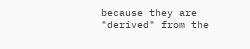because they are "derived" from the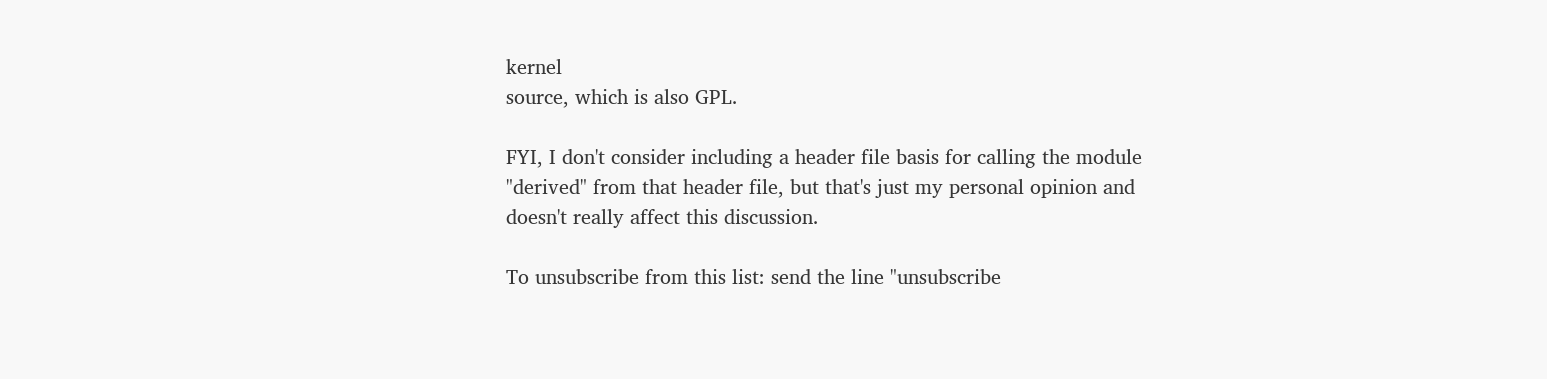kernel
source, which is also GPL.

FYI, I don't consider including a header file basis for calling the module
"derived" from that header file, but that's just my personal opinion and
doesn't really affect this discussion.

To unsubscribe from this list: send the line "unsubscribe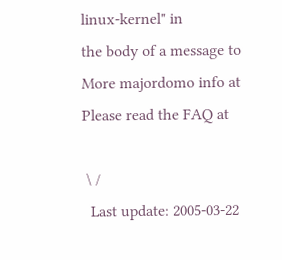linux-kernel" in
the body of a message to
More majordomo info at
Please read the FAQ at

 \ /
  Last update: 2005-03-22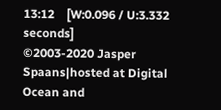13:12    [W:0.096 / U:3.332 seconds]
©2003-2020 Jasper Spaans|hosted at Digital Ocean and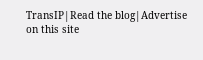TransIP|Read the blog|Advertise on this site